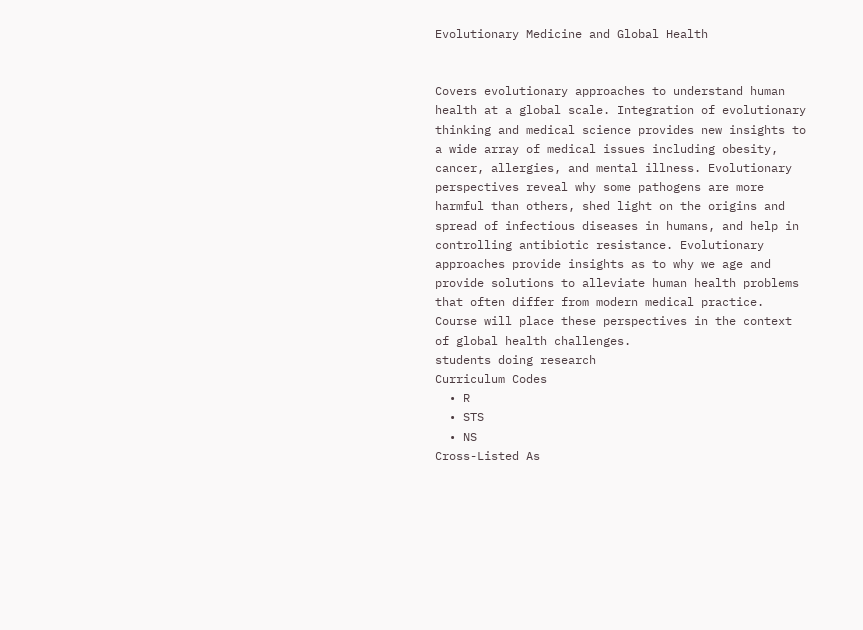Evolutionary Medicine and Global Health


Covers evolutionary approaches to understand human health at a global scale. Integration of evolutionary thinking and medical science provides new insights to a wide array of medical issues including obesity, cancer, allergies, and mental illness. Evolutionary perspectives reveal why some pathogens are more harmful than others, shed light on the origins and spread of infectious diseases in humans, and help in controlling antibiotic resistance. Evolutionary approaches provide insights as to why we age and provide solutions to alleviate human health problems that often differ from modern medical practice. Course will place these perspectives in the context of global health challenges.
students doing research
Curriculum Codes
  • R
  • STS
  • NS
Cross-Listed As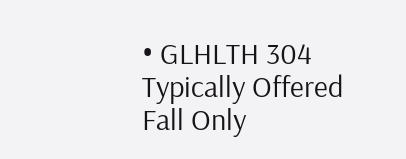• GLHLTH 304
Typically Offered
Fall Only